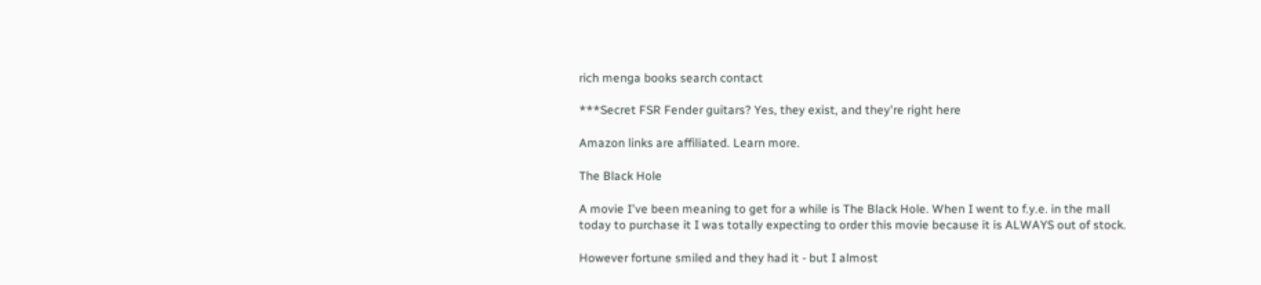rich menga books search contact

***Secret FSR Fender guitars? Yes, they exist, and they're right here

Amazon links are affiliated. Learn more.

The Black Hole

A movie I've been meaning to get for a while is The Black Hole. When I went to f.y.e. in the mall today to purchase it I was totally expecting to order this movie because it is ALWAYS out of stock.

However fortune smiled and they had it - but I almost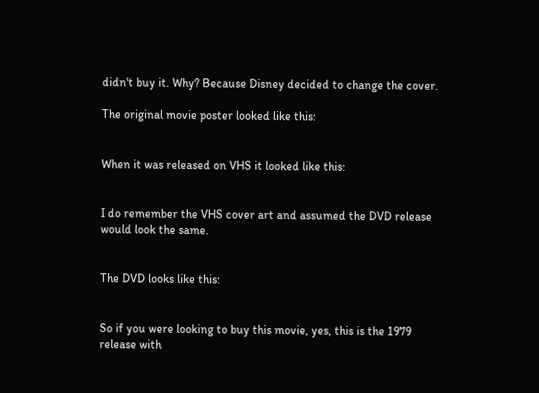didn't buy it. Why? Because Disney decided to change the cover.

The original movie poster looked like this:


When it was released on VHS it looked like this:


I do remember the VHS cover art and assumed the DVD release would look the same.


The DVD looks like this:


So if you were looking to buy this movie, yes, this is the 1979 release with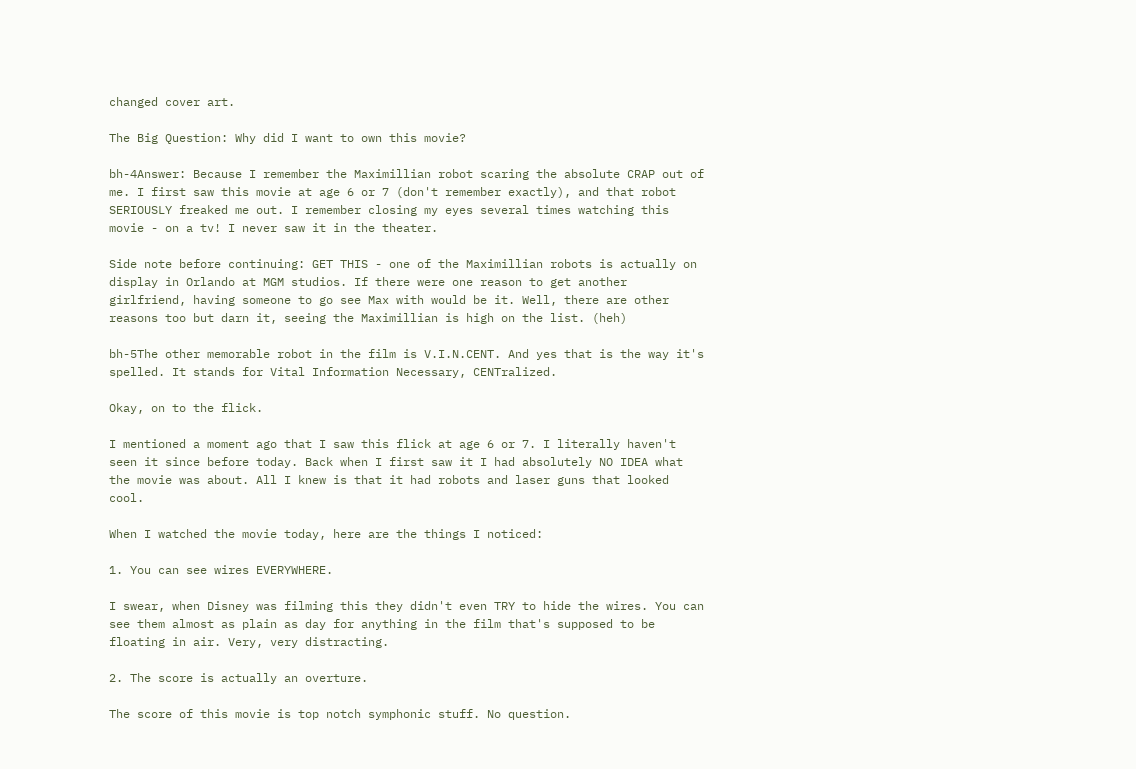changed cover art.

The Big Question: Why did I want to own this movie?

bh-4Answer: Because I remember the Maximillian robot scaring the absolute CRAP out of me. I first saw this movie at age 6 or 7 (don't remember exactly), and that robot SERIOUSLY freaked me out. I remember closing my eyes several times watching this movie - on a tv! I never saw it in the theater.

Side note before continuing: GET THIS - one of the Maximillian robots is actually on display in Orlando at MGM studios. If there were one reason to get another girlfriend, having someone to go see Max with would be it. Well, there are other reasons too but darn it, seeing the Maximillian is high on the list. (heh)

bh-5The other memorable robot in the film is V.I.N.CENT. And yes that is the way it's spelled. It stands for Vital Information Necessary, CENTralized.

Okay, on to the flick.

I mentioned a moment ago that I saw this flick at age 6 or 7. I literally haven't seen it since before today. Back when I first saw it I had absolutely NO IDEA what the movie was about. All I knew is that it had robots and laser guns that looked cool.

When I watched the movie today, here are the things I noticed:

1. You can see wires EVERYWHERE.

I swear, when Disney was filming this they didn't even TRY to hide the wires. You can see them almost as plain as day for anything in the film that's supposed to be floating in air. Very, very distracting.

2. The score is actually an overture.

The score of this movie is top notch symphonic stuff. No question.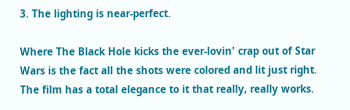3. The lighting is near-perfect.

Where The Black Hole kicks the ever-lovin' crap out of Star Wars is the fact all the shots were colored and lit just right. The film has a total elegance to it that really, really works.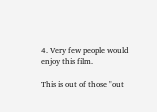4. Very few people would enjoy this film.

This is out of those "out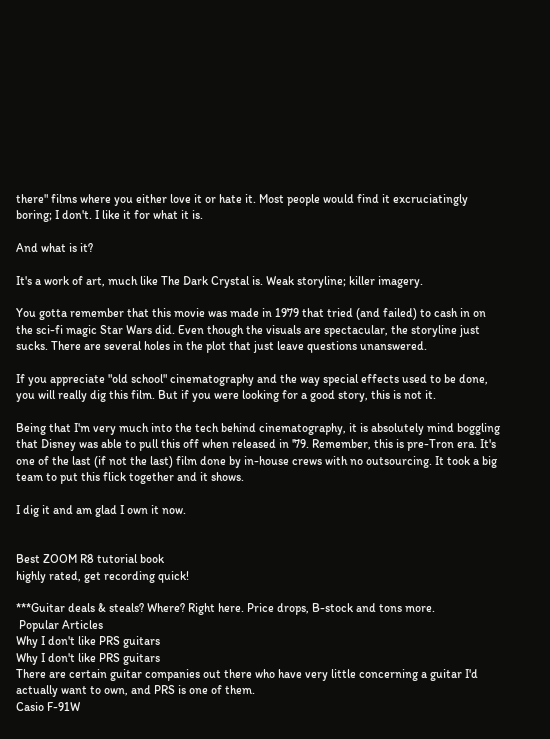there" films where you either love it or hate it. Most people would find it excruciatingly boring; I don't. I like it for what it is.

And what is it?

It's a work of art, much like The Dark Crystal is. Weak storyline; killer imagery.

You gotta remember that this movie was made in 1979 that tried (and failed) to cash in on the sci-fi magic Star Wars did. Even though the visuals are spectacular, the storyline just sucks. There are several holes in the plot that just leave questions unanswered.

If you appreciate "old school" cinematography and the way special effects used to be done, you will really dig this film. But if you were looking for a good story, this is not it.

Being that I'm very much into the tech behind cinematography, it is absolutely mind boggling that Disney was able to pull this off when released in '79. Remember, this is pre-Tron era. It's one of the last (if not the last) film done by in-house crews with no outsourcing. It took a big team to put this flick together and it shows.

I dig it and am glad I own it now.


Best ZOOM R8 tutorial book
highly rated, get recording quick!

***Guitar deals & steals? Where? Right here. Price drops, B-stock and tons more.
 Popular Articles
Why I don't like PRS guitars
Why I don't like PRS guitars
There are certain guitar companies out there who have very little concerning a guitar I'd actually want to own, and PRS is one of them.
Casio F-91W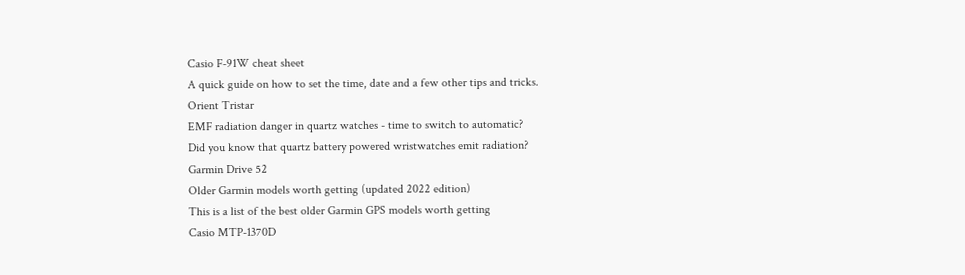Casio F-91W cheat sheet
A quick guide on how to set the time, date and a few other tips and tricks.
Orient Tristar
EMF radiation danger in quartz watches - time to switch to automatic?
Did you know that quartz battery powered wristwatches emit radiation?
Garmin Drive 52
Older Garmin models worth getting (updated 2022 edition)
This is a list of the best older Garmin GPS models worth getting
Casio MTP-1370D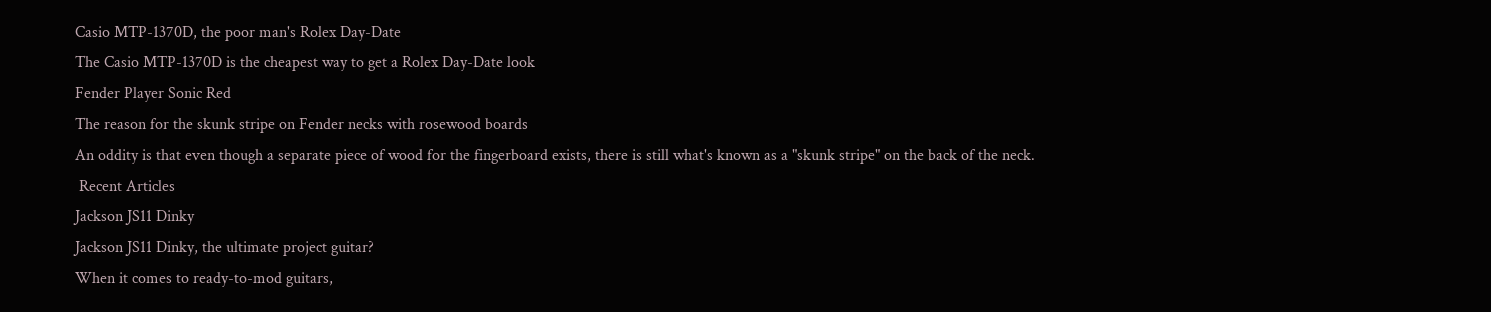Casio MTP-1370D, the poor man's Rolex Day-Date
The Casio MTP-1370D is the cheapest way to get a Rolex Day-Date look
Fender Player Sonic Red
The reason for the skunk stripe on Fender necks with rosewood boards
An oddity is that even though a separate piece of wood for the fingerboard exists, there is still what's known as a "skunk stripe" on the back of the neck.
 Recent Articles
Jackson JS11 Dinky
Jackson JS11 Dinky, the ultimate project guitar?
When it comes to ready-to-mod guitars,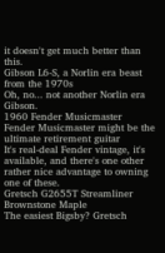it doesn't get much better than this.
Gibson L6-S, a Norlin era beast from the 1970s
Oh, no... not another Norlin era Gibson.
1960 Fender Musicmaster
Fender Musicmaster might be the ultimate retirement guitar
It's real-deal Fender vintage, it's available, and there's one other rather nice advantage to owning one of these.
Gretsch G2655T Streamliner Brownstone Maple
The easiest Bigsby? Gretsch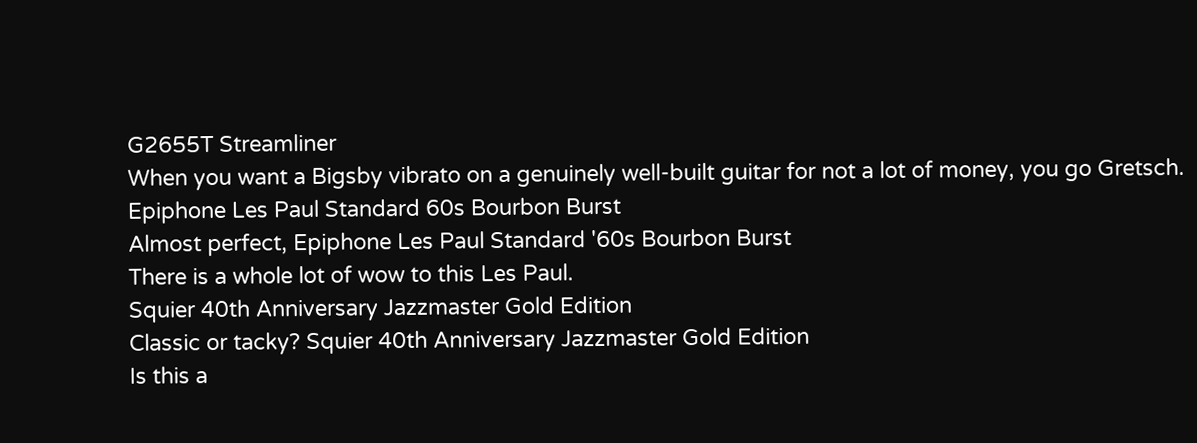G2655T Streamliner
When you want a Bigsby vibrato on a genuinely well-built guitar for not a lot of money, you go Gretsch.
Epiphone Les Paul Standard 60s Bourbon Burst
Almost perfect, Epiphone Les Paul Standard '60s Bourbon Burst
There is a whole lot of wow to this Les Paul.
Squier 40th Anniversary Jazzmaster Gold Edition
Classic or tacky? Squier 40th Anniversary Jazzmaster Gold Edition
Is this a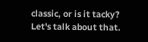classic, or is it tacky? Let's talk about that.